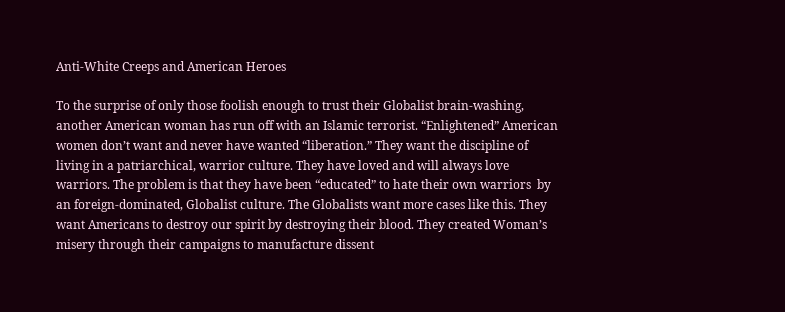Anti-White Creeps and American Heroes

To the surprise of only those foolish enough to trust their Globalist brain-washing, another American woman has run off with an Islamic terrorist. “Enlightened” American women don’t want and never have wanted “liberation.” They want the discipline of living in a patriarchical, warrior culture. They have loved and will always love warriors. The problem is that they have been “educated” to hate their own warriors  by an foreign-dominated, Globalist culture. The Globalists want more cases like this. They want Americans to destroy our spirit by destroying their blood. They created Woman’s misery through their campaigns to manufacture dissent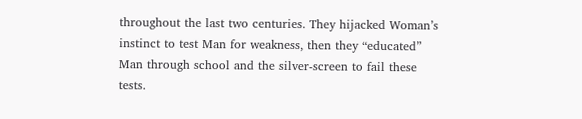throughout the last two centuries. They hijacked Woman’s instinct to test Man for weakness, then they “educated” Man through school and the silver-screen to fail these tests.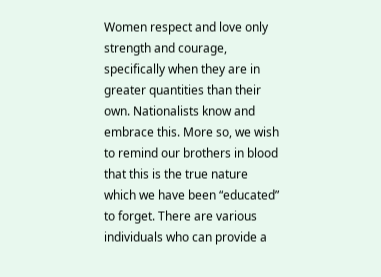Women respect and love only strength and courage, specifically when they are in greater quantities than their own. Nationalists know and embrace this. More so, we wish to remind our brothers in blood that this is the true nature which we have been “educated” to forget. There are various individuals who can provide a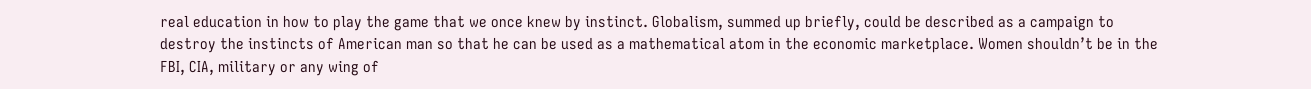real education in how to play the game that we once knew by instinct. Globalism, summed up briefly, could be described as a campaign to destroy the instincts of American man so that he can be used as a mathematical atom in the economic marketplace. Women shouldn’t be in the FBI, CIA, military or any wing of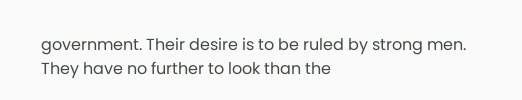government. Their desire is to be ruled by strong men. They have no further to look than the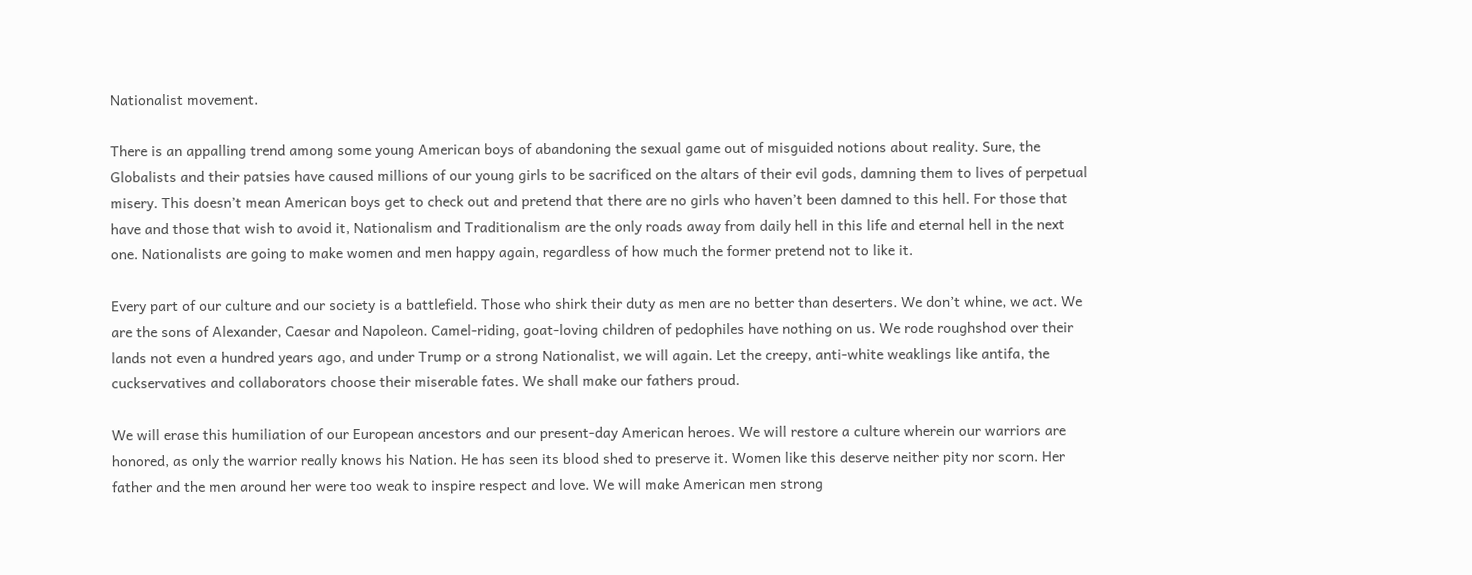Nationalist movement.

There is an appalling trend among some young American boys of abandoning the sexual game out of misguided notions about reality. Sure, the Globalists and their patsies have caused millions of our young girls to be sacrificed on the altars of their evil gods, damning them to lives of perpetual misery. This doesn’t mean American boys get to check out and pretend that there are no girls who haven’t been damned to this hell. For those that have and those that wish to avoid it, Nationalism and Traditionalism are the only roads away from daily hell in this life and eternal hell in the next one. Nationalists are going to make women and men happy again, regardless of how much the former pretend not to like it.

Every part of our culture and our society is a battlefield. Those who shirk their duty as men are no better than deserters. We don’t whine, we act. We are the sons of Alexander, Caesar and Napoleon. Camel-riding, goat-loving children of pedophiles have nothing on us. We rode roughshod over their lands not even a hundred years ago, and under Trump or a strong Nationalist, we will again. Let the creepy, anti-white weaklings like antifa, the cuckservatives and collaborators choose their miserable fates. We shall make our fathers proud.

We will erase this humiliation of our European ancestors and our present-day American heroes. We will restore a culture wherein our warriors are honored, as only the warrior really knows his Nation. He has seen its blood shed to preserve it. Women like this deserve neither pity nor scorn. Her father and the men around her were too weak to inspire respect and love. We will make American men strong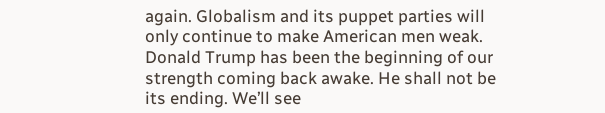again. Globalism and its puppet parties will only continue to make American men weak. Donald Trump has been the beginning of our strength coming back awake. He shall not be its ending. We’ll see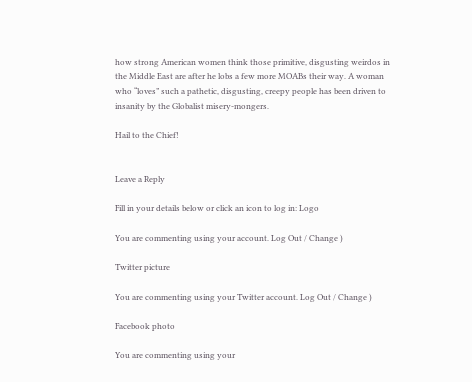how strong American women think those primitive, disgusting weirdos in the Middle East are after he lobs a few more MOABs their way. A woman who “loves” such a pathetic, disgusting, creepy people has been driven to insanity by the Globalist misery-mongers.

Hail to the Chief!


Leave a Reply

Fill in your details below or click an icon to log in: Logo

You are commenting using your account. Log Out / Change )

Twitter picture

You are commenting using your Twitter account. Log Out / Change )

Facebook photo

You are commenting using your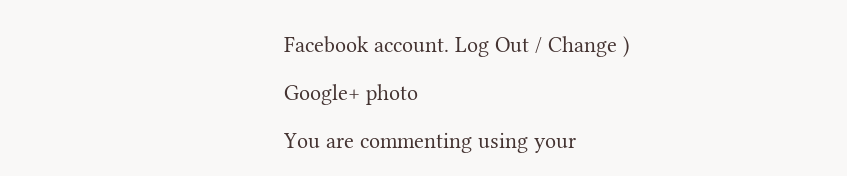Facebook account. Log Out / Change )

Google+ photo

You are commenting using your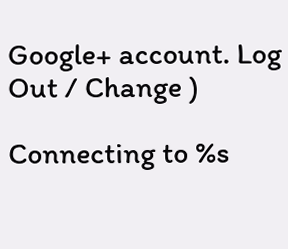Google+ account. Log Out / Change )

Connecting to %s